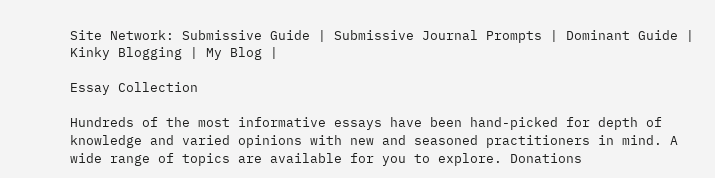Site Network: Submissive Guide | Submissive Journal Prompts | Dominant Guide | Kinky Blogging | My Blog |

Essay Collection

Hundreds of the most informative essays have been hand-picked for depth of knowledge and varied opinions with new and seasoned practitioners in mind. A wide range of topics are available for you to explore. Donations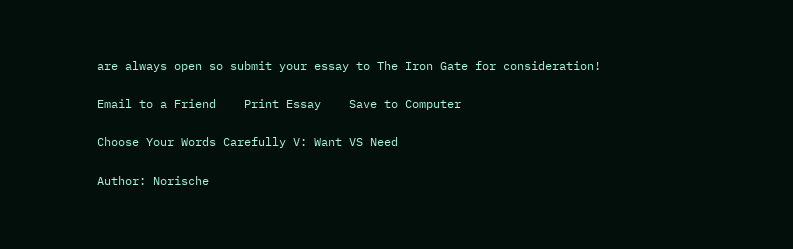are always open so submit your essay to The Iron Gate for consideration!

Email to a Friend    Print Essay    Save to Computer

Choose Your Words Carefully V: Want VS Need

Author: Norische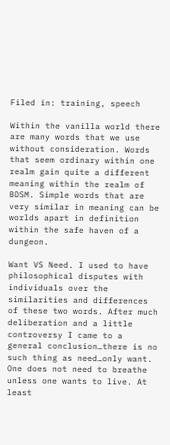Filed in: training, speech

Within the vanilla world there are many words that we use without consideration. Words that seem ordinary within one realm gain quite a different meaning within the realm of BDSM. Simple words that are very similar in meaning can be worlds apart in definition within the safe haven of a dungeon.

Want VS Need. I used to have philosophical disputes with individuals over the similarities and differences of these two words. After much deliberation and a little controversy I came to a general conclusion…there is no such thing as need…only want. One does not need to breathe unless one wants to live. At least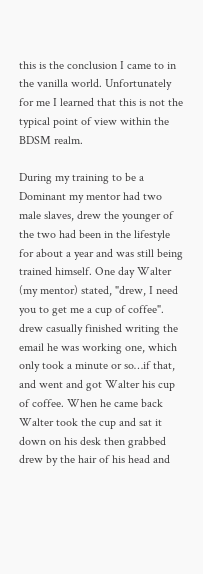this is the conclusion I came to in the vanilla world. Unfortunately for me I learned that this is not the typical point of view within the BDSM realm.

During my training to be a Dominant my mentor had two male slaves, drew the younger of the two had been in the lifestyle for about a year and was still being trained himself. One day Walter (my mentor) stated, "drew, I need you to get me a cup of coffee". drew casually finished writing the email he was working one, which only took a minute or so…if that, and went and got Walter his cup of coffee. When he came back Walter took the cup and sat it down on his desk then grabbed drew by the hair of his head and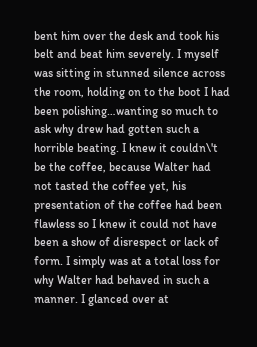bent him over the desk and took his belt and beat him severely. I myself was sitting in stunned silence across the room, holding on to the boot I had been polishing…wanting so much to ask why drew had gotten such a horrible beating. I knew it couldn\'t be the coffee, because Walter had not tasted the coffee yet, his presentation of the coffee had been flawless so I knew it could not have been a show of disrespect or lack of form. I simply was at a total loss for why Walter had behaved in such a manner. I glanced over at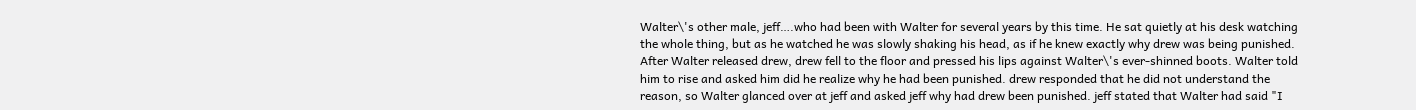Walter\'s other male, jeff….who had been with Walter for several years by this time. He sat quietly at his desk watching the whole thing, but as he watched he was slowly shaking his head, as if he knew exactly why drew was being punished. After Walter released drew, drew fell to the floor and pressed his lips against Walter\'s ever-shinned boots. Walter told him to rise and asked him did he realize why he had been punished. drew responded that he did not understand the reason, so Walter glanced over at jeff and asked jeff why had drew been punished. jeff stated that Walter had said "I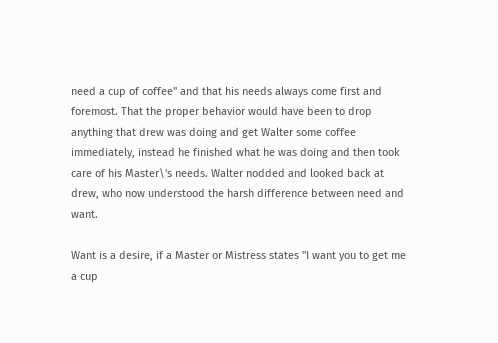need a cup of coffee" and that his needs always come first and foremost. That the proper behavior would have been to drop anything that drew was doing and get Walter some coffee immediately, instead he finished what he was doing and then took care of his Master\'s needs. Walter nodded and looked back at drew, who now understood the harsh difference between need and want.

Want is a desire, if a Master or Mistress states "I want you to get me a cup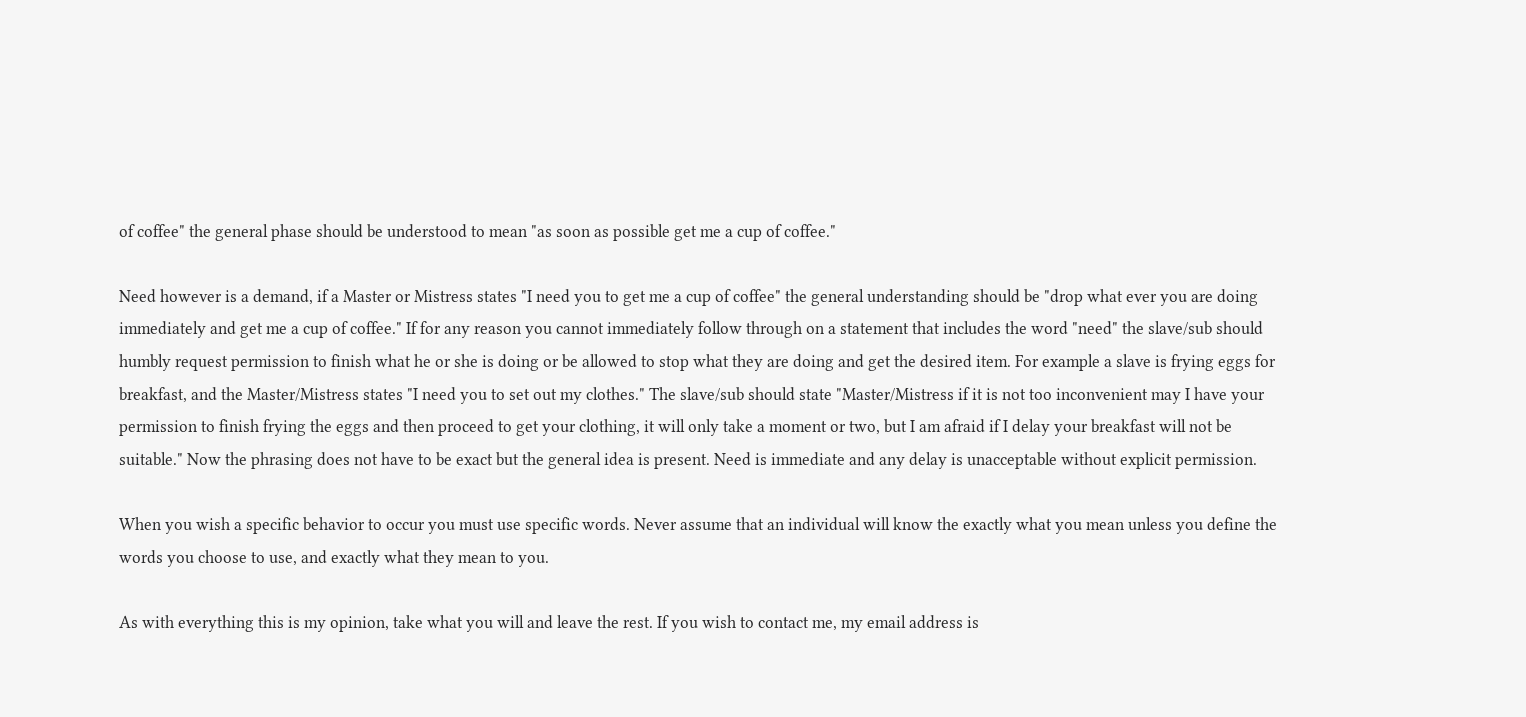of coffee" the general phase should be understood to mean "as soon as possible get me a cup of coffee."

Need however is a demand, if a Master or Mistress states "I need you to get me a cup of coffee" the general understanding should be "drop what ever you are doing immediately and get me a cup of coffee." If for any reason you cannot immediately follow through on a statement that includes the word "need" the slave/sub should humbly request permission to finish what he or she is doing or be allowed to stop what they are doing and get the desired item. For example a slave is frying eggs for breakfast, and the Master/Mistress states "I need you to set out my clothes." The slave/sub should state "Master/Mistress if it is not too inconvenient may I have your permission to finish frying the eggs and then proceed to get your clothing, it will only take a moment or two, but I am afraid if I delay your breakfast will not be suitable." Now the phrasing does not have to be exact but the general idea is present. Need is immediate and any delay is unacceptable without explicit permission.

When you wish a specific behavior to occur you must use specific words. Never assume that an individual will know the exactly what you mean unless you define the words you choose to use, and exactly what they mean to you.

As with everything this is my opinion, take what you will and leave the rest. If you wish to contact me, my email address is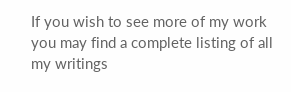If you wish to see more of my work you may find a complete listing of all my writings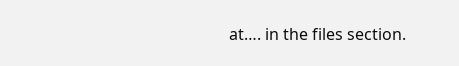at…. in the files section.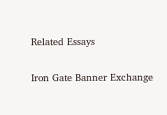Related Essays

Iron Gate Banner Exchange